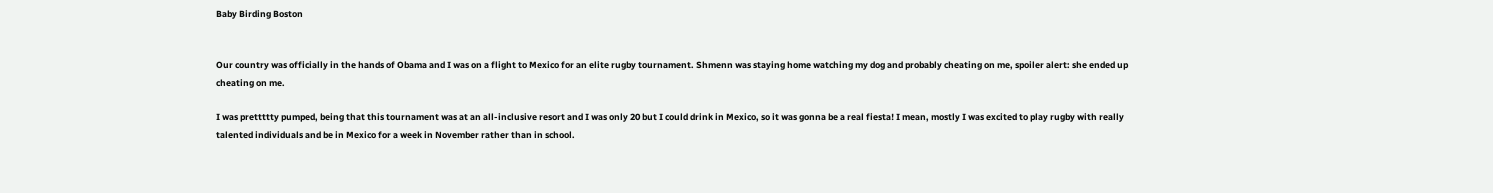Baby Birding Boston


Our country was officially in the hands of Obama and I was on a flight to Mexico for an elite rugby tournament. Shmenn was staying home watching my dog and probably cheating on me, spoiler alert: she ended up cheating on me.

I was prettttty pumped, being that this tournament was at an all-inclusive resort and I was only 20 but I could drink in Mexico, so it was gonna be a real fiesta! I mean, mostly I was excited to play rugby with really talented individuals and be in Mexico for a week in November rather than in school.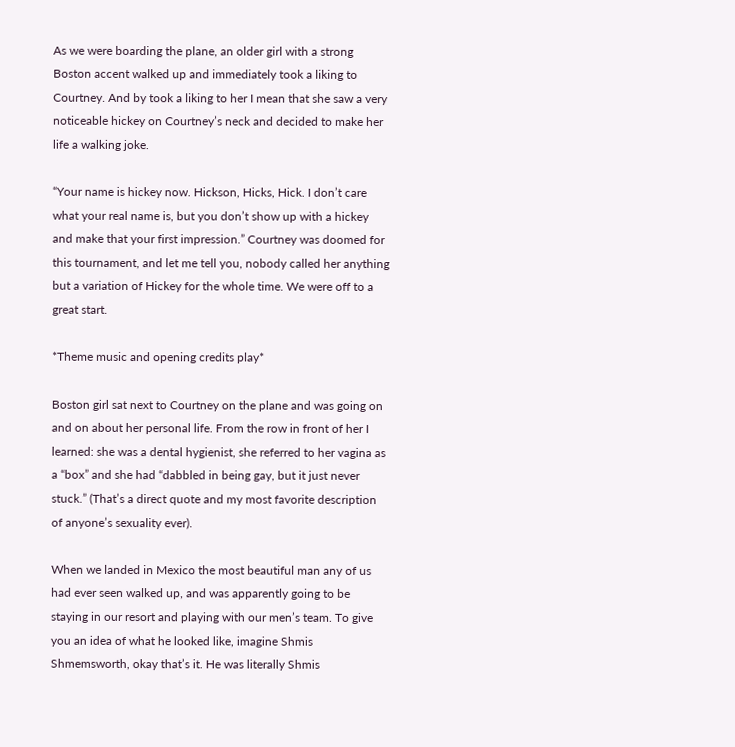As we were boarding the plane, an older girl with a strong Boston accent walked up and immediately took a liking to Courtney. And by took a liking to her I mean that she saw a very noticeable hickey on Courtney’s neck and decided to make her life a walking joke.

“Your name is hickey now. Hickson, Hicks, Hick. I don’t care what your real name is, but you don’t show up with a hickey and make that your first impression.” Courtney was doomed for this tournament, and let me tell you, nobody called her anything but a variation of Hickey for the whole time. We were off to a great start.

*Theme music and opening credits play*

Boston girl sat next to Courtney on the plane and was going on and on about her personal life. From the row in front of her I learned: she was a dental hygienist, she referred to her vagina as a “box” and she had “dabbled in being gay, but it just never stuck.” (That’s a direct quote and my most favorite description of anyone’s sexuality ever).

When we landed in Mexico the most beautiful man any of us had ever seen walked up, and was apparently going to be staying in our resort and playing with our men’s team. To give you an idea of what he looked like, imagine Shmis Shmemsworth, okay that’s it. He was literally Shmis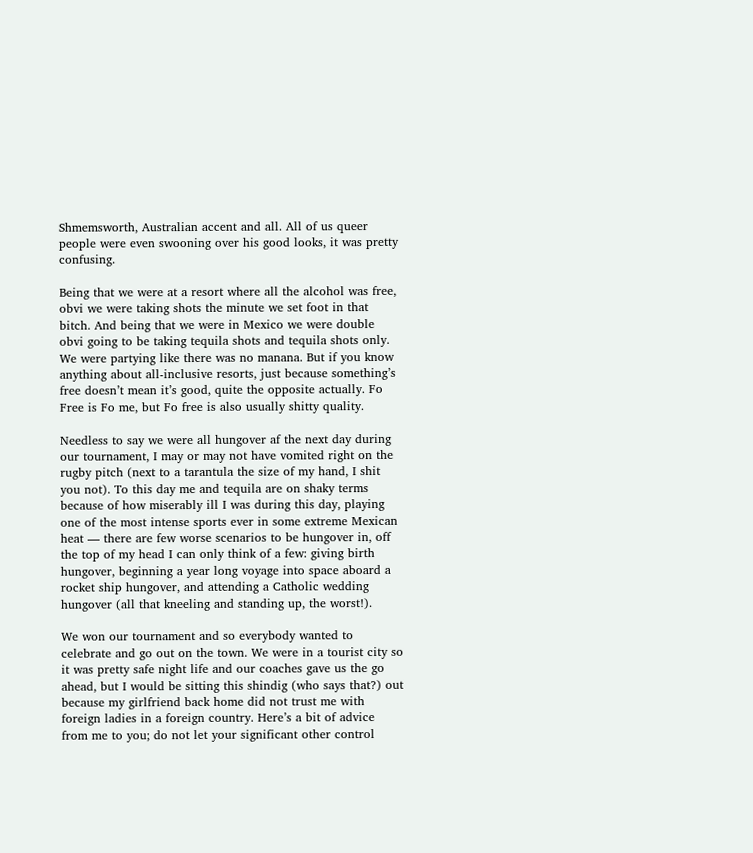Shmemsworth, Australian accent and all. All of us queer people were even swooning over his good looks, it was pretty confusing.

Being that we were at a resort where all the alcohol was free, obvi we were taking shots the minute we set foot in that bitch. And being that we were in Mexico we were double obvi going to be taking tequila shots and tequila shots only. We were partying like there was no manana. But if you know anything about all-inclusive resorts, just because something’s free doesn’t mean it’s good, quite the opposite actually. Fo Free is Fo me, but Fo free is also usually shitty quality.

Needless to say we were all hungover af the next day during our tournament, I may or may not have vomited right on the rugby pitch (next to a tarantula the size of my hand, I shit you not). To this day me and tequila are on shaky terms because of how miserably ill I was during this day, playing one of the most intense sports ever in some extreme Mexican heat — there are few worse scenarios to be hungover in, off the top of my head I can only think of a few: giving birth hungover, beginning a year long voyage into space aboard a rocket ship hungover, and attending a Catholic wedding hungover (all that kneeling and standing up, the worst!).

We won our tournament and so everybody wanted to celebrate and go out on the town. We were in a tourist city so it was pretty safe night life and our coaches gave us the go ahead, but I would be sitting this shindig (who says that?) out because my girlfriend back home did not trust me with foreign ladies in a foreign country. Here’s a bit of advice from me to you; do not let your significant other control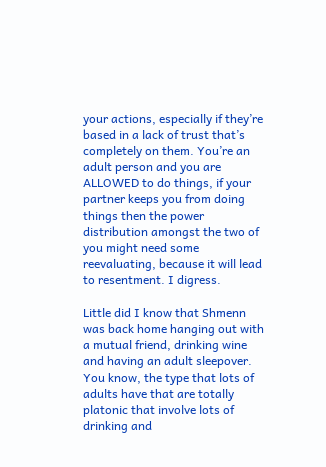your actions, especially if they’re based in a lack of trust that’s completely on them. You’re an adult person and you are ALLOWED to do things, if your partner keeps you from doing things then the power distribution amongst the two of you might need some reevaluating, because it will lead to resentment. I digress.

Little did I know that Shmenn was back home hanging out with a mutual friend, drinking wine and having an adult sleepover. You know, the type that lots of adults have that are totally platonic that involve lots of drinking and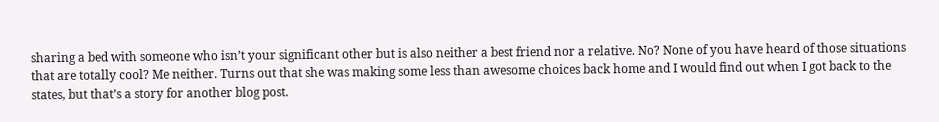sharing a bed with someone who isn’t your significant other but is also neither a best friend nor a relative. No? None of you have heard of those situations that are totally cool? Me neither. Turns out that she was making some less than awesome choices back home and I would find out when I got back to the states, but that’s a story for another blog post.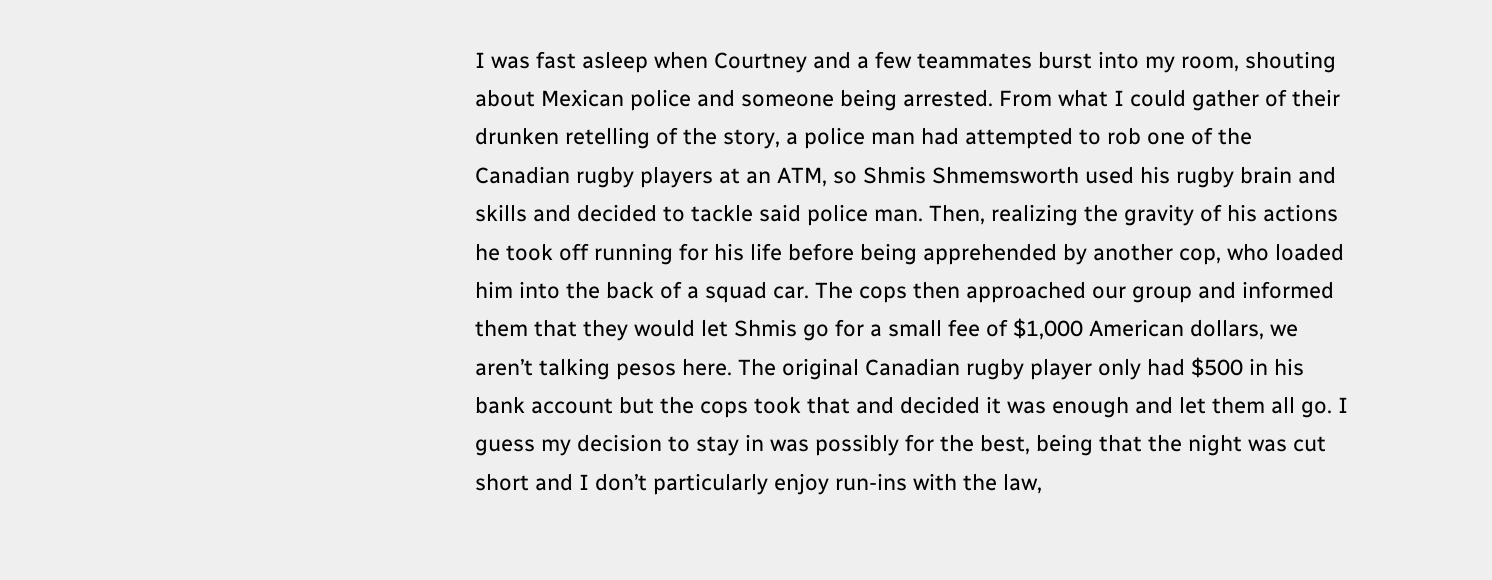I was fast asleep when Courtney and a few teammates burst into my room, shouting about Mexican police and someone being arrested. From what I could gather of their drunken retelling of the story, a police man had attempted to rob one of the Canadian rugby players at an ATM, so Shmis Shmemsworth used his rugby brain and skills and decided to tackle said police man. Then, realizing the gravity of his actions he took off running for his life before being apprehended by another cop, who loaded him into the back of a squad car. The cops then approached our group and informed them that they would let Shmis go for a small fee of $1,000 American dollars, we aren’t talking pesos here. The original Canadian rugby player only had $500 in his bank account but the cops took that and decided it was enough and let them all go. I guess my decision to stay in was possibly for the best, being that the night was cut short and I don’t particularly enjoy run-ins with the law,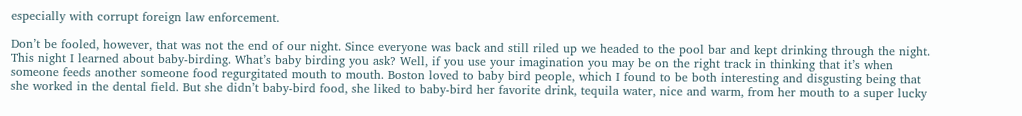especially with corrupt foreign law enforcement.

Don’t be fooled, however, that was not the end of our night. Since everyone was back and still riled up we headed to the pool bar and kept drinking through the night. This night I learned about baby-birding. What’s baby birding you ask? Well, if you use your imagination you may be on the right track in thinking that it’s when someone feeds another someone food regurgitated mouth to mouth. Boston loved to baby bird people, which I found to be both interesting and disgusting being that she worked in the dental field. But she didn’t baby-bird food, she liked to baby-bird her favorite drink, tequila water, nice and warm, from her mouth to a super lucky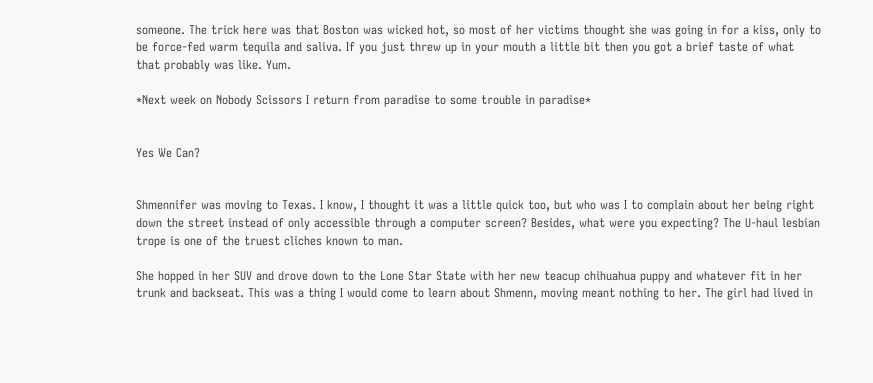someone. The trick here was that Boston was wicked hot, so most of her victims thought she was going in for a kiss, only to be force-fed warm tequila and saliva. If you just threw up in your mouth a little bit then you got a brief taste of what that probably was like. Yum.

*Next week on Nobody Scissors I return from paradise to some trouble in paradise*


Yes We Can?


Shmennifer was moving to Texas. I know, I thought it was a little quick too, but who was I to complain about her being right down the street instead of only accessible through a computer screen? Besides, what were you expecting? The U-haul lesbian trope is one of the truest cliches known to man.

She hopped in her SUV and drove down to the Lone Star State with her new teacup chihuahua puppy and whatever fit in her trunk and backseat. This was a thing I would come to learn about Shmenn, moving meant nothing to her. The girl had lived in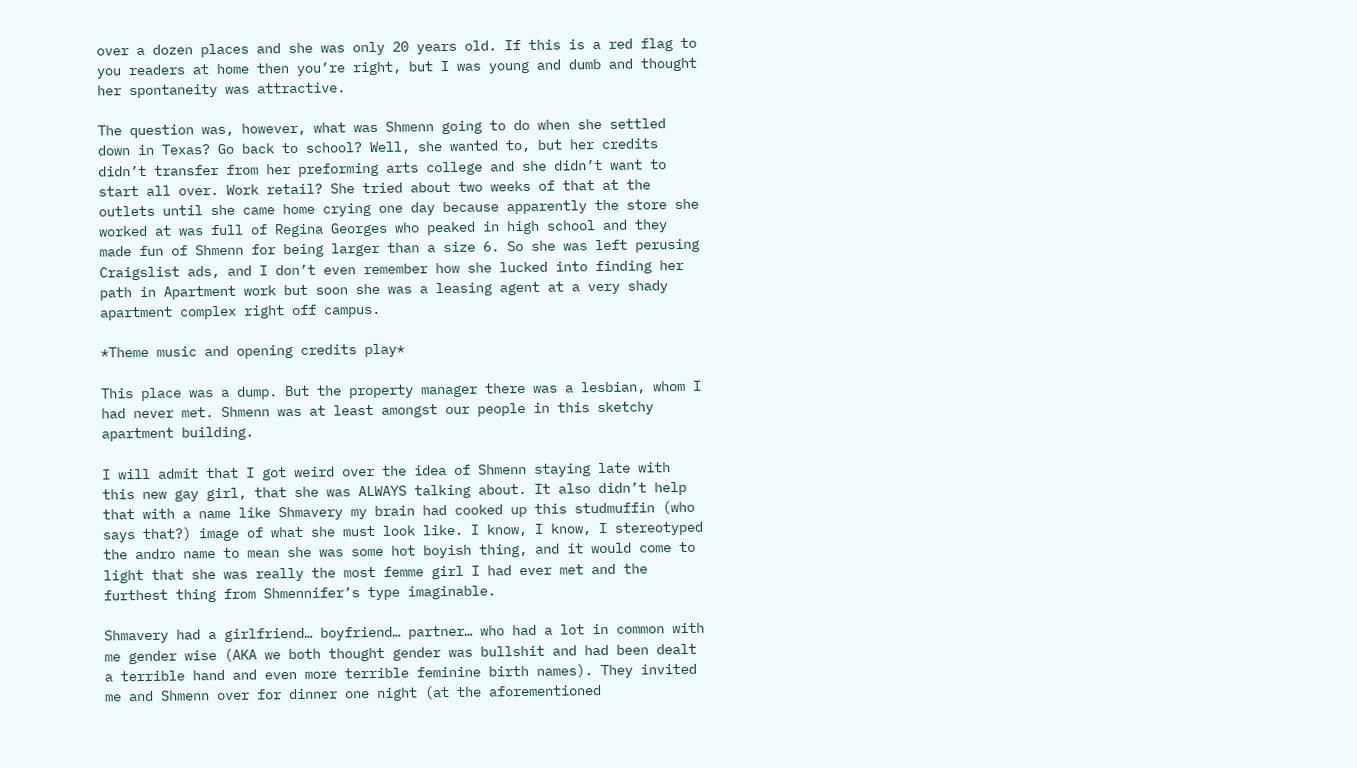over a dozen places and she was only 20 years old. If this is a red flag to you readers at home then you’re right, but I was young and dumb and thought her spontaneity was attractive.

The question was, however, what was Shmenn going to do when she settled down in Texas? Go back to school? Well, she wanted to, but her credits didn’t transfer from her preforming arts college and she didn’t want to start all over. Work retail? She tried about two weeks of that at the outlets until she came home crying one day because apparently the store she worked at was full of Regina Georges who peaked in high school and they made fun of Shmenn for being larger than a size 6. So she was left perusing Craigslist ads, and I don’t even remember how she lucked into finding her path in Apartment work but soon she was a leasing agent at a very shady apartment complex right off campus.

*Theme music and opening credits play*

This place was a dump. But the property manager there was a lesbian, whom I had never met. Shmenn was at least amongst our people in this sketchy apartment building.

I will admit that I got weird over the idea of Shmenn staying late with this new gay girl, that she was ALWAYS talking about. It also didn’t help that with a name like Shmavery my brain had cooked up this studmuffin (who says that?) image of what she must look like. I know, I know, I stereotyped the andro name to mean she was some hot boyish thing, and it would come to light that she was really the most femme girl I had ever met and the furthest thing from Shmennifer’s type imaginable.

Shmavery had a girlfriend… boyfriend… partner… who had a lot in common with me gender wise (AKA we both thought gender was bullshit and had been dealt a terrible hand and even more terrible feminine birth names). They invited me and Shmenn over for dinner one night (at the aforementioned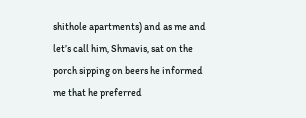shithole apartments) and as me and let’s call him, Shmavis, sat on the porch sipping on beers he informed me that he preferred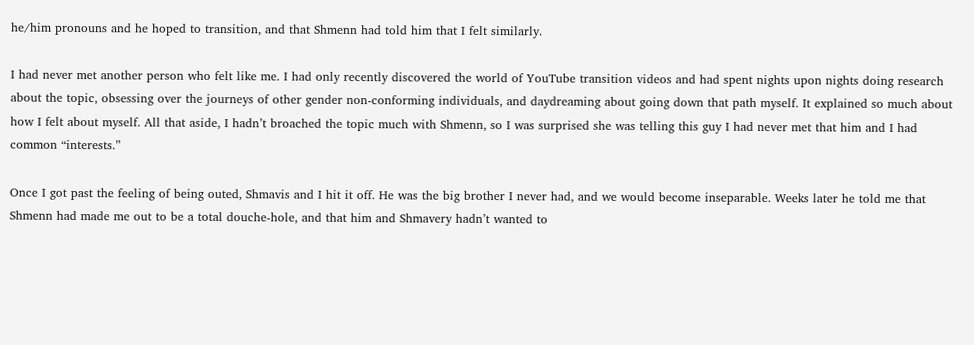he/him pronouns and he hoped to transition, and that Shmenn had told him that I felt similarly.

I had never met another person who felt like me. I had only recently discovered the world of YouTube transition videos and had spent nights upon nights doing research about the topic, obsessing over the journeys of other gender non-conforming individuals, and daydreaming about going down that path myself. It explained so much about how I felt about myself. All that aside, I hadn’t broached the topic much with Shmenn, so I was surprised she was telling this guy I had never met that him and I had common “interests.”

Once I got past the feeling of being outed, Shmavis and I hit it off. He was the big brother I never had, and we would become inseparable. Weeks later he told me that Shmenn had made me out to be a total douche-hole, and that him and Shmavery hadn’t wanted to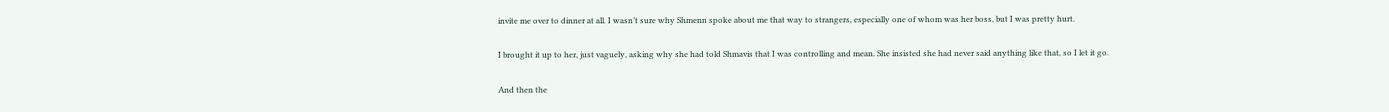invite me over to dinner at all. I wasn’t sure why Shmenn spoke about me that way to strangers, especially one of whom was her boss, but I was pretty hurt.

I brought it up to her, just vaguely, asking why she had told Shmavis that I was controlling and mean. She insisted she had never said anything like that, so I let it go.

And then the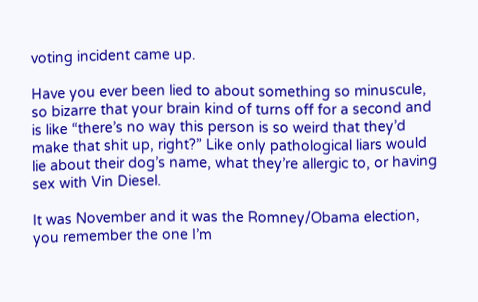voting incident came up.

Have you ever been lied to about something so minuscule, so bizarre that your brain kind of turns off for a second and is like “there’s no way this person is so weird that they’d make that shit up, right?” Like only pathological liars would lie about their dog’s name, what they’re allergic to, or having sex with Vin Diesel.

It was November and it was the Romney/Obama election, you remember the one I’m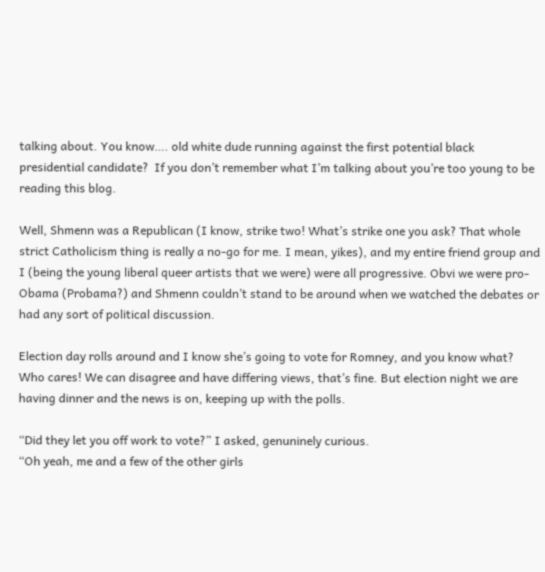talking about. You know…. old white dude running against the first potential black presidential candidate?  If you don’t remember what I’m talking about you’re too young to be reading this blog.

Well, Shmenn was a Republican (I know, strike two! What’s strike one you ask? That whole strict Catholicism thing is really a no-go for me. I mean, yikes), and my entire friend group and I (being the young liberal queer artists that we were) were all progressive. Obvi we were pro-Obama (Probama?) and Shmenn couldn’t stand to be around when we watched the debates or had any sort of political discussion.

Election day rolls around and I know she’s going to vote for Romney, and you know what? Who cares! We can disagree and have differing views, that’s fine. But election night we are having dinner and the news is on, keeping up with the polls.

“Did they let you off work to vote?” I asked, genuninely curious.
“Oh yeah, me and a few of the other girls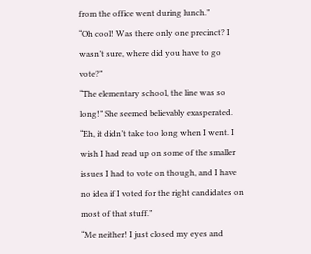from the office went during lunch.”
“Oh cool! Was there only one precinct? I wasn’t sure, where did you have to go vote?”
“The elementary school, the line was so long!” She seemed believably exasperated.
“Eh, it didn’t take too long when I went. I wish I had read up on some of the smaller issues I had to vote on though, and I have no idea if I voted for the right candidates on most of that stuff.”
“Me neither! I just closed my eyes and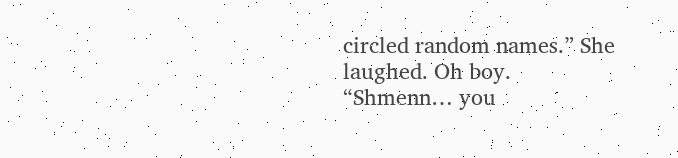circled random names.” She laughed. Oh boy.
“Shmenn… you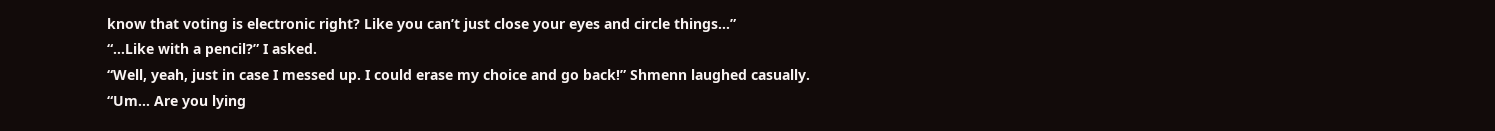know that voting is electronic right? Like you can’t just close your eyes and circle things…”
“…Like with a pencil?” I asked.
“Well, yeah, just in case I messed up. I could erase my choice and go back!” Shmenn laughed casually.
“Um… Are you lying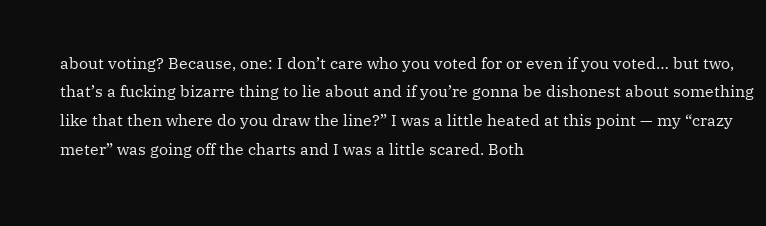about voting? Because, one: I don’t care who you voted for or even if you voted… but two, that’s a fucking bizarre thing to lie about and if you’re gonna be dishonest about something like that then where do you draw the line?” I was a little heated at this point — my “crazy meter” was going off the charts and I was a little scared. Both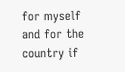for myself and for the country if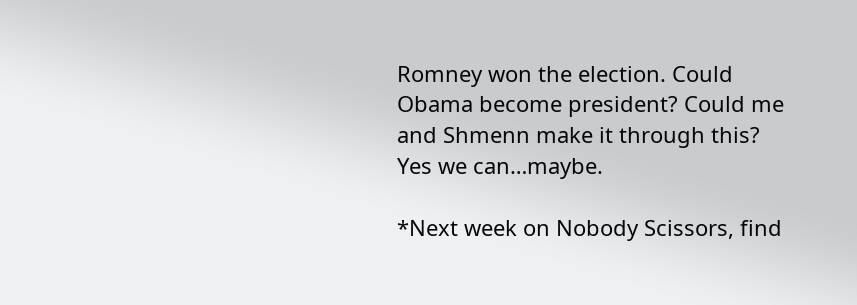Romney won the election. Could Obama become president? Could me and Shmenn make it through this? Yes we can…maybe.

*Next week on Nobody Scissors, find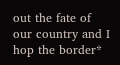out the fate of our country and I hop the border*